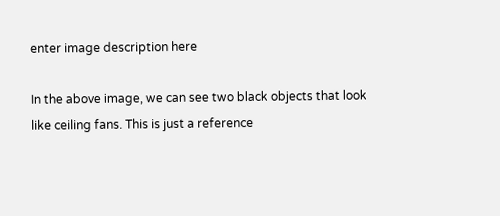enter image description here

In the above image, we can see two black objects that look like ceiling fans. This is just a reference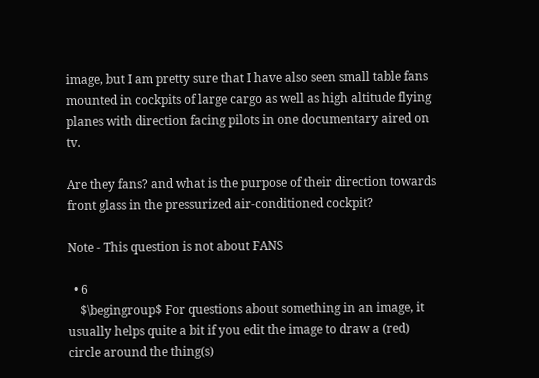image, but I am pretty sure that I have also seen small table fans mounted in cockpits of large cargo as well as high altitude flying planes with direction facing pilots in one documentary aired on tv.

Are they fans? and what is the purpose of their direction towards front glass in the pressurized air-conditioned cockpit?

Note - This question is not about FANS

  • 6
    $\begingroup$ For questions about something in an image, it usually helps quite a bit if you edit the image to draw a (red) circle around the thing(s)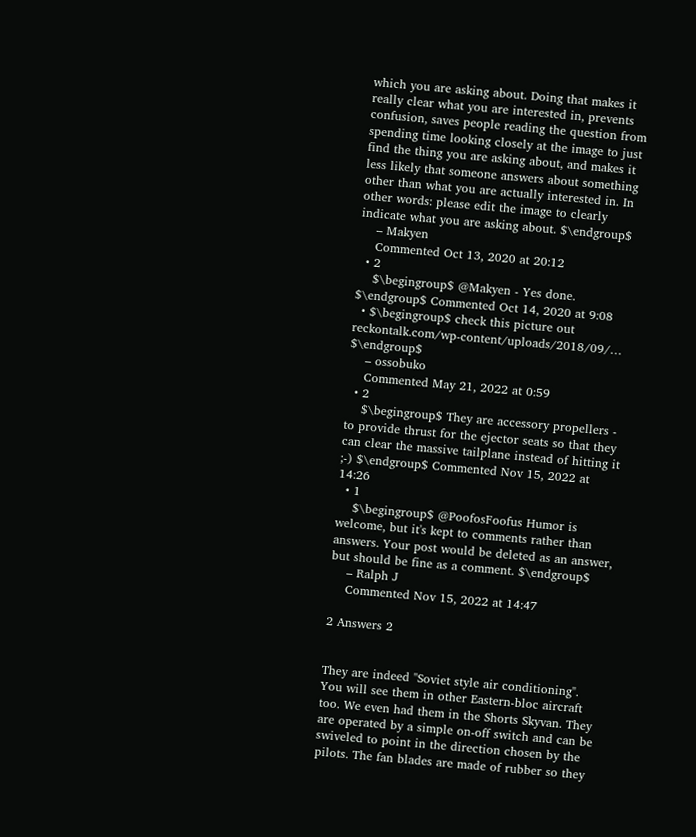which you are asking about. Doing that makes it really clear what you are interested in, prevents confusion, saves people reading the question from spending time looking closely at the image to just find the thing you are asking about, and makes it less likely that someone answers about something other than what you are actually interested in. In other words: please edit the image to clearly indicate what you are asking about. $\endgroup$
    – Makyen
    Commented Oct 13, 2020 at 20:12
  • 2
    $\begingroup$ @Makyen - Yes done. $\endgroup$ Commented Oct 14, 2020 at 9:08
  • $\begingroup$ check this picture out reckontalk.com/wp-content/uploads/2018/09/… $\endgroup$
    – ossobuko
    Commented May 21, 2022 at 0:59
  • 2
    $\begingroup$ They are accessory propellers - to provide thrust for the ejector seats so that they can clear the massive tailplane instead of hitting it ;-) $\endgroup$ Commented Nov 15, 2022 at 14:26
  • 1
    $\begingroup$ @PoofosFoofus Humor is welcome, but it's kept to comments rather than answers. Your post would be deleted as an answer, but should be fine as a comment. $\endgroup$
    – Ralph J
    Commented Nov 15, 2022 at 14:47

2 Answers 2


They are indeed "Soviet style air conditioning". You will see them in other Eastern-bloc aircraft too. We even had them in the Shorts Skyvan. They are operated by a simple on-off switch and can be swiveled to point in the direction chosen by the pilots. The fan blades are made of rubber so they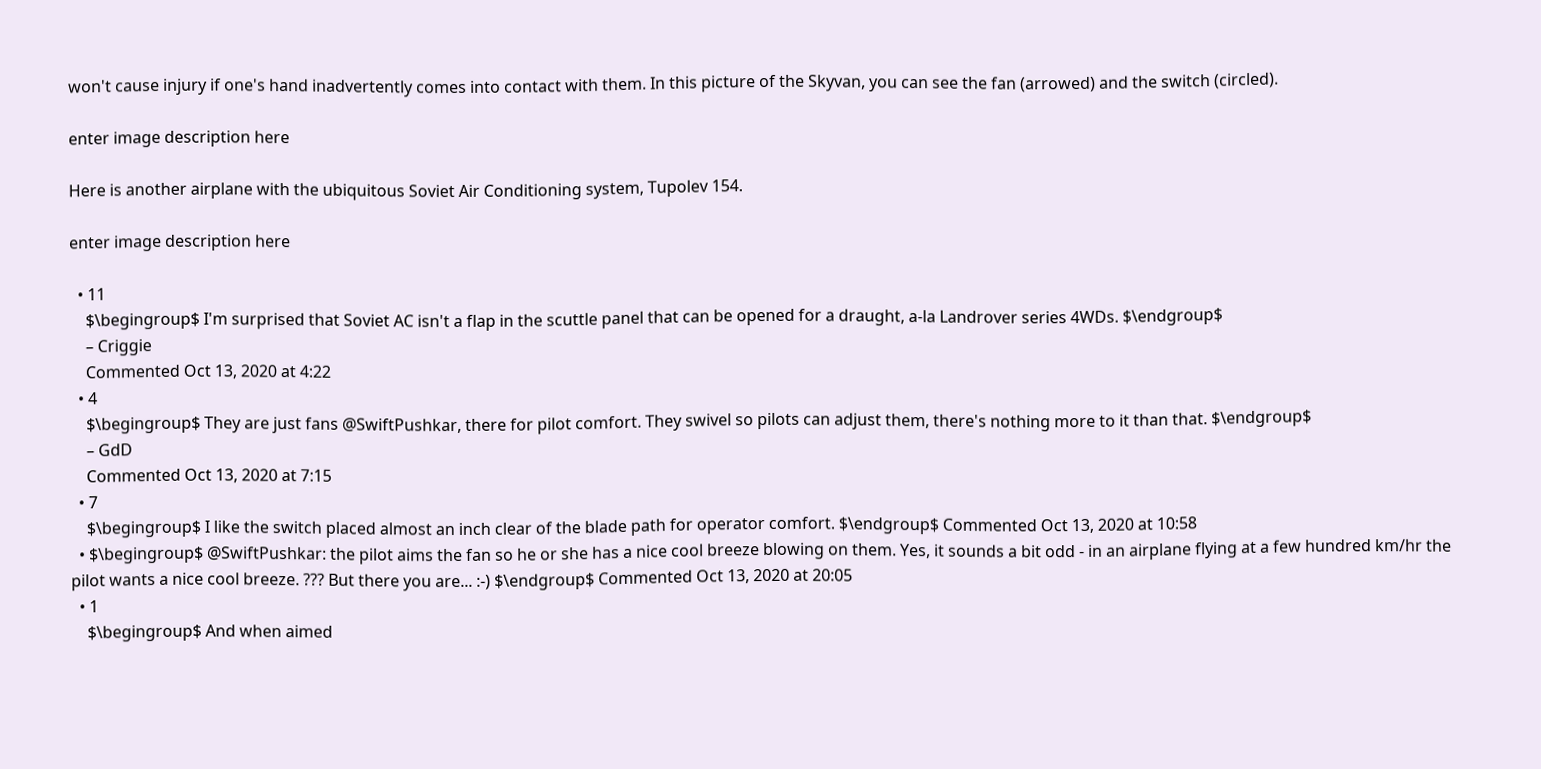won't cause injury if one's hand inadvertently comes into contact with them. In this picture of the Skyvan, you can see the fan (arrowed) and the switch (circled).

enter image description here

Here is another airplane with the ubiquitous Soviet Air Conditioning system, Tupolev 154.

enter image description here

  • 11
    $\begingroup$ I'm surprised that Soviet AC isn't a flap in the scuttle panel that can be opened for a draught, a-la Landrover series 4WDs. $\endgroup$
    – Criggie
    Commented Oct 13, 2020 at 4:22
  • 4
    $\begingroup$ They are just fans @SwiftPushkar, there for pilot comfort. They swivel so pilots can adjust them, there's nothing more to it than that. $\endgroup$
    – GdD
    Commented Oct 13, 2020 at 7:15
  • 7
    $\begingroup$ I like the switch placed almost an inch clear of the blade path for operator comfort. $\endgroup$ Commented Oct 13, 2020 at 10:58
  • $\begingroup$ @SwiftPushkar: the pilot aims the fan so he or she has a nice cool breeze blowing on them. Yes, it sounds a bit odd - in an airplane flying at a few hundred km/hr the pilot wants a nice cool breeze. ??? But there you are... :-) $\endgroup$ Commented Oct 13, 2020 at 20:05
  • 1
    $\begingroup$ And when aimed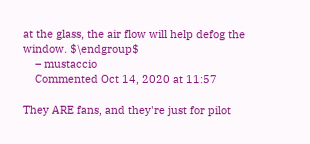at the glass, the air flow will help defog the window. $\endgroup$
    – mustaccio
    Commented Oct 14, 2020 at 11:57

They ARE fans, and they're just for pilot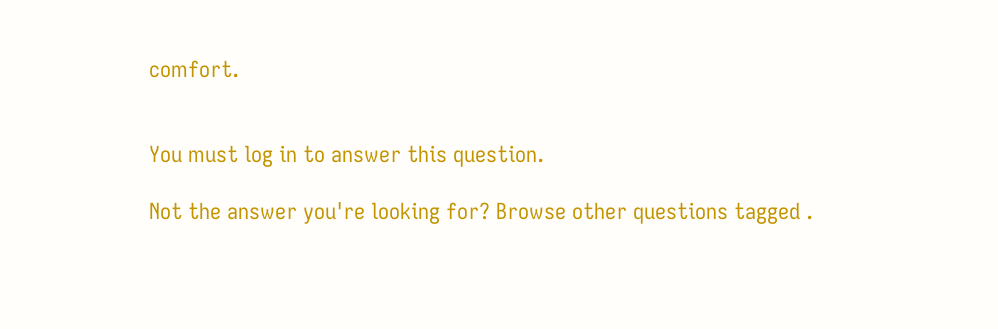comfort.


You must log in to answer this question.

Not the answer you're looking for? Browse other questions tagged .